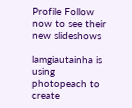Profile Follow now to see their new slideshows

lamgiautainha is using photopeach to create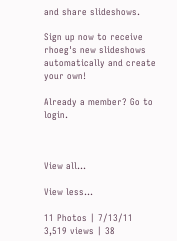and share slideshows.

Sign up now to receive rhoeg's new slideshows automatically and create your own!

Already a member? Go to login.



View all...

View less...

11 Photos | 7/13/11
3,519 views | 38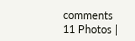comments
11 Photos |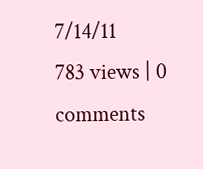7/14/11
783 views | 0 comments